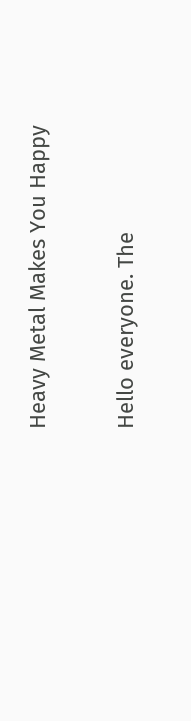Heavy Metal Makes You Happy

Hello everyone. The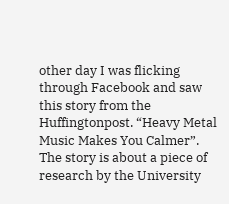other day I was flicking through Facebook and saw this story from the Huffingtonpost. “Heavy Metal Music Makes You Calmer”. The story is about a piece of research by the University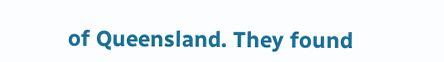of Queensland. They found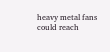heavy metal fans could reach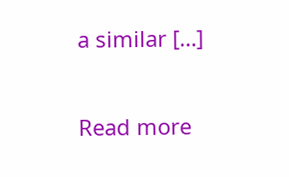a similar […]

Read more